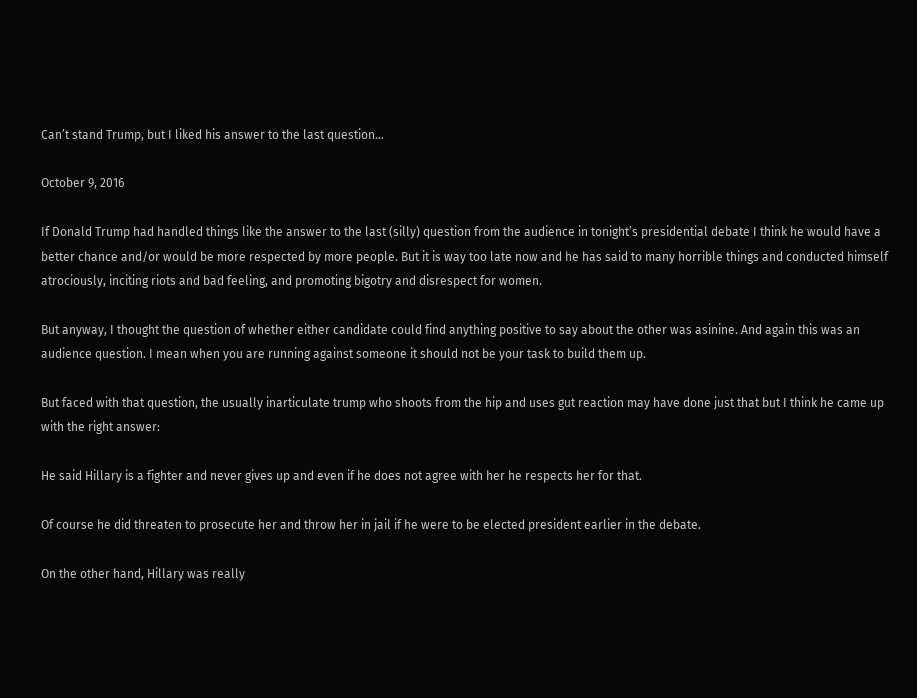Can’t stand Trump, but I liked his answer to the last question…

October 9, 2016

If Donald Trump had handled things like the answer to the last (silly) question from the audience in tonight’s presidential debate I think he would have a better chance and/or would be more respected by more people. But it is way too late now and he has said to many horrible things and conducted himself atrociously, inciting riots and bad feeling, and promoting bigotry and disrespect for women.

But anyway, I thought the question of whether either candidate could find anything positive to say about the other was asinine. And again this was an audience question. I mean when you are running against someone it should not be your task to build them up.

But faced with that question, the usually inarticulate trump who shoots from the hip and uses gut reaction may have done just that but I think he came up with the right answer:

He said Hillary is a fighter and never gives up and even if he does not agree with her he respects her for that.

Of course he did threaten to prosecute her and throw her in jail if he were to be elected president earlier in the debate.

On the other hand, Hillary was really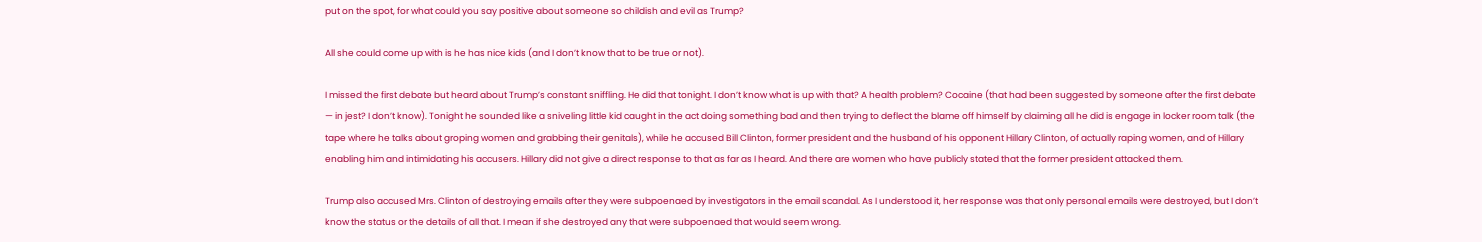put on the spot, for what could you say positive about someone so childish and evil as Trump?

All she could come up with is he has nice kids (and I don’t know that to be true or not).

I missed the first debate but heard about Trump’s constant sniffling. He did that tonight. I don’t know what is up with that? A health problem? Cocaine (that had been suggested by someone after the first debate — in jest? I don’t know). Tonight he sounded like a sniveling little kid caught in the act doing something bad and then trying to deflect the blame off himself by claiming all he did is engage in locker room talk (the tape where he talks about groping women and grabbing their genitals), while he accused Bill Clinton, former president and the husband of his opponent Hillary Clinton, of actually raping women, and of Hillary enabling him and intimidating his accusers. Hillary did not give a direct response to that as far as I heard. And there are women who have publicly stated that the former president attacked them.

Trump also accused Mrs. Clinton of destroying emails after they were subpoenaed by investigators in the email scandal. As I understood it, her response was that only personal emails were destroyed, but I don’t know the status or the details of all that. I mean if she destroyed any that were subpoenaed that would seem wrong.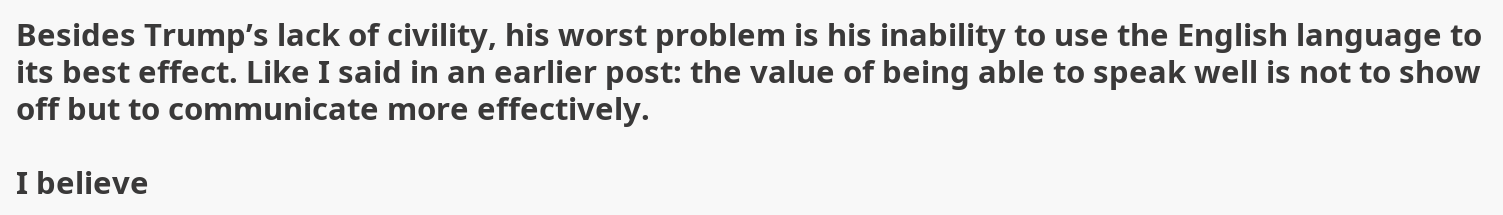Besides Trump’s lack of civility, his worst problem is his inability to use the English language to its best effect. Like I said in an earlier post: the value of being able to speak well is not to show off but to communicate more effectively.

I believe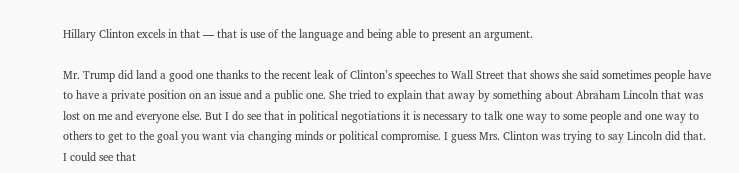Hillary Clinton excels in that — that is use of the language and being able to present an argument.

Mr. Trump did land a good one thanks to the recent leak of Clinton’s speeches to Wall Street that shows she said sometimes people have to have a private position on an issue and a public one. She tried to explain that away by something about Abraham Lincoln that was lost on me and everyone else. But I do see that in political negotiations it is necessary to talk one way to some people and one way to others to get to the goal you want via changing minds or political compromise. I guess Mrs. Clinton was trying to say Lincoln did that. I could see that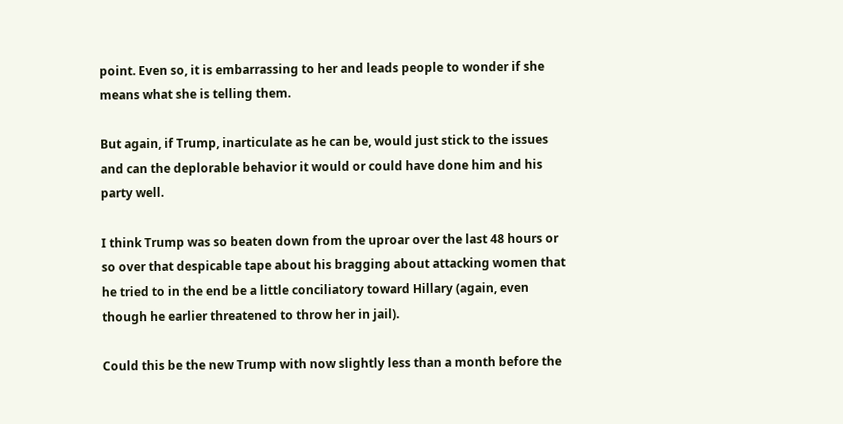point. Even so, it is embarrassing to her and leads people to wonder if she means what she is telling them.

But again, if Trump, inarticulate as he can be, would just stick to the issues and can the deplorable behavior it would or could have done him and his party well.

I think Trump was so beaten down from the uproar over the last 48 hours or so over that despicable tape about his bragging about attacking women that he tried to in the end be a little conciliatory toward Hillary (again, even though he earlier threatened to throw her in jail).

Could this be the new Trump with now slightly less than a month before the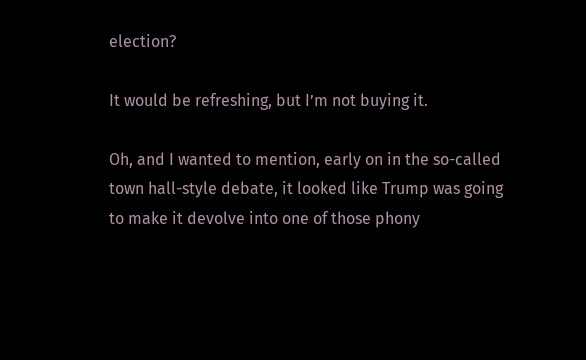election?

It would be refreshing, but I’m not buying it.

Oh, and I wanted to mention, early on in the so-called town hall-style debate, it looked like Trump was going to make it devolve into one of those phony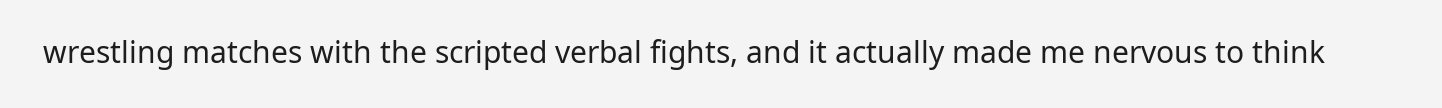wrestling matches with the scripted verbal fights, and it actually made me nervous to think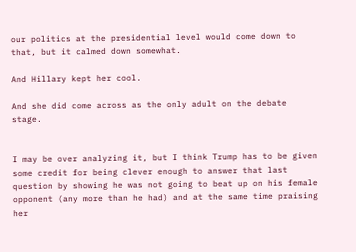our politics at the presidential level would come down to that, but it calmed down somewhat.

And Hillary kept her cool.

And she did come across as the only adult on the debate stage.


I may be over analyzing it, but I think Trump has to be given some credit for being clever enough to answer that last question by showing he was not going to beat up on his female opponent (any more than he had) and at the same time praising her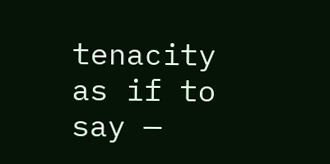tenacity as if to say —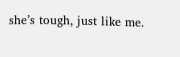she’s tough, just like me.